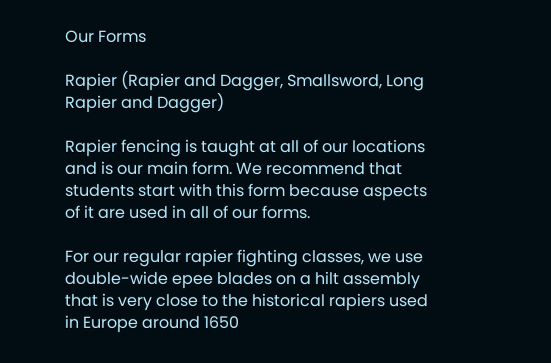Our Forms

Rapier (Rapier and Dagger, Smallsword, Long Rapier and Dagger)

Rapier fencing is taught at all of our locations and is our main form. We recommend that students start with this form because aspects of it are used in all of our forms.

For our regular rapier fighting classes, we use double-wide epee blades on a hilt assembly that is very close to the historical rapiers used in Europe around 1650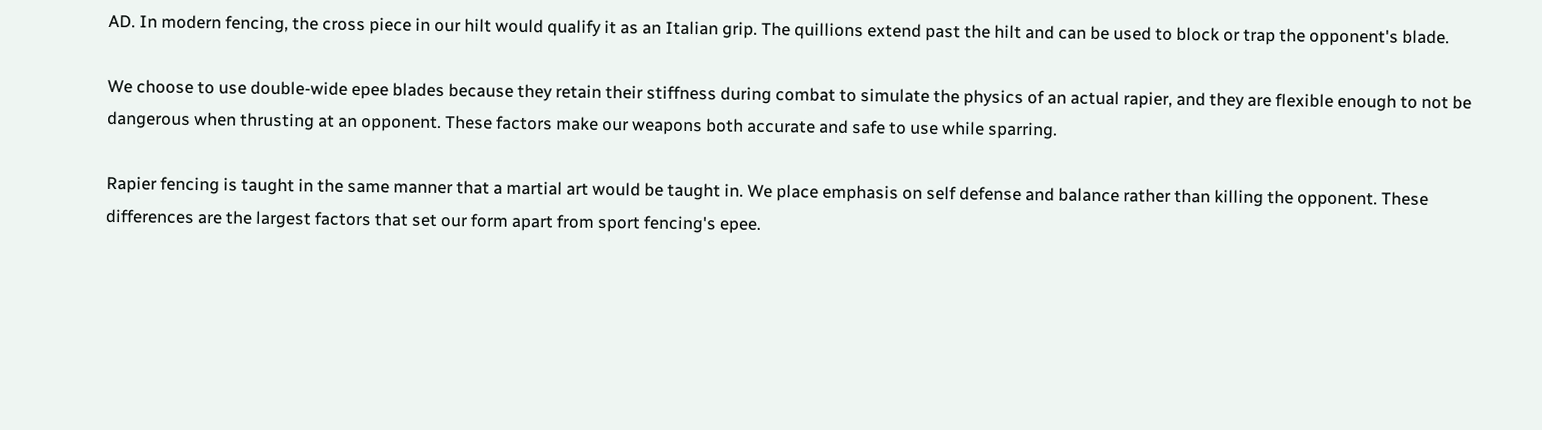AD. In modern fencing, the cross piece in our hilt would qualify it as an Italian grip. The quillions extend past the hilt and can be used to block or trap the opponent's blade.

We choose to use double-wide epee blades because they retain their stiffness during combat to simulate the physics of an actual rapier, and they are flexible enough to not be dangerous when thrusting at an opponent. These factors make our weapons both accurate and safe to use while sparring.

Rapier fencing is taught in the same manner that a martial art would be taught in. We place emphasis on self defense and balance rather than killing the opponent. These differences are the largest factors that set our form apart from sport fencing's epee.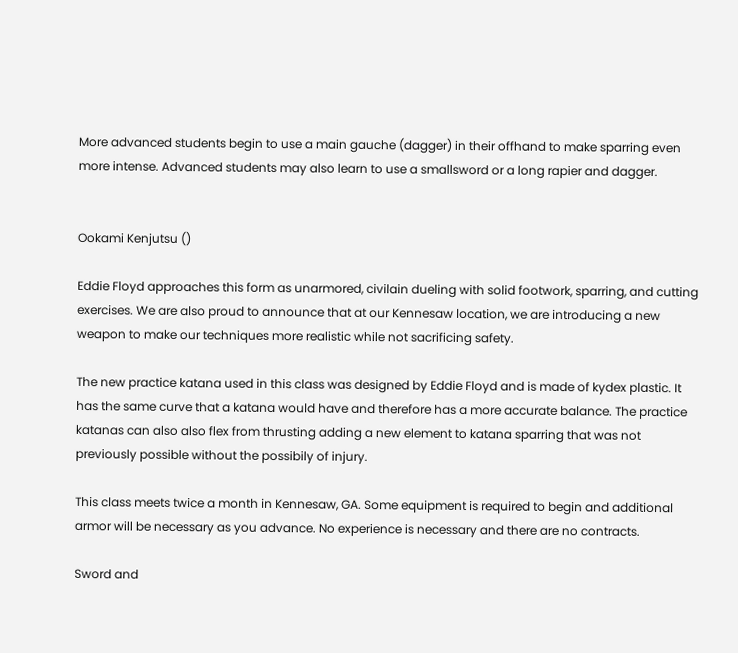More advanced students begin to use a main gauche (dagger) in their offhand to make sparring even more intense. Advanced students may also learn to use a smallsword or a long rapier and dagger.


Ookami Kenjutsu ()

Eddie Floyd approaches this form as unarmored, civilain dueling with solid footwork, sparring, and cutting exercises. We are also proud to announce that at our Kennesaw location, we are introducing a new weapon to make our techniques more realistic while not sacrificing safety.

The new practice katana used in this class was designed by Eddie Floyd and is made of kydex plastic. It has the same curve that a katana would have and therefore has a more accurate balance. The practice katanas can also also flex from thrusting adding a new element to katana sparring that was not previously possible without the possibily of injury.

This class meets twice a month in Kennesaw, GA. Some equipment is required to begin and additional armor will be necessary as you advance. No experience is necessary and there are no contracts.

Sword and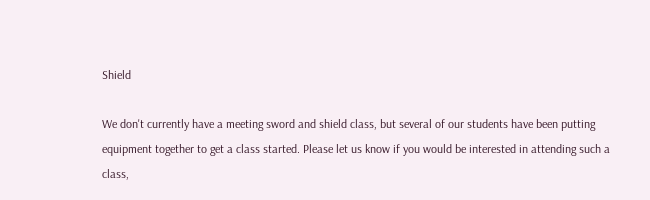Shield

We don't currently have a meeting sword and shield class, but several of our students have been putting equipment together to get a class started. Please let us know if you would be interested in attending such a class,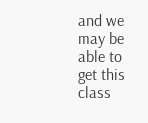and we may be able to get this class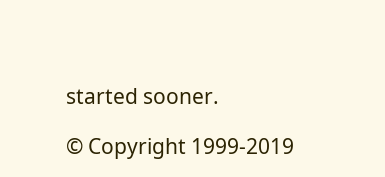started sooner.

© Copyright 1999-2019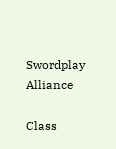Swordplay Alliance

Class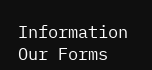Information
Our Forms